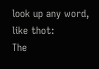look up any word, like thot:
The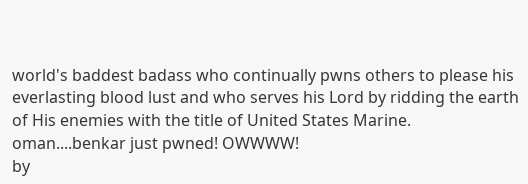world's baddest badass who continually pwns others to please his everlasting blood lust and who serves his Lord by ridding the earth of His enemies with the title of United States Marine.
oman....benkar just pwned! OWWWW!
by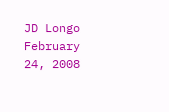JD Longo February 24, 2008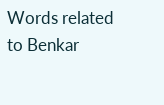Words related to Benkar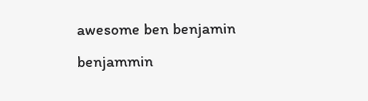awesome ben benjamin benjammin